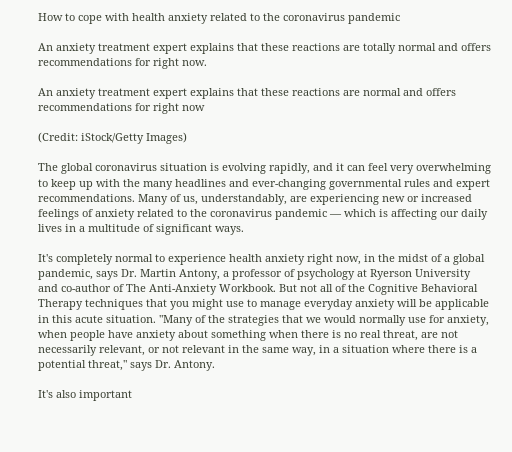How to cope with health anxiety related to the coronavirus pandemic

An anxiety treatment expert explains that these reactions are totally normal and offers recommendations for right now.

An anxiety treatment expert explains that these reactions are normal and offers recommendations for right now

(Credit: iStock/Getty Images)

The global coronavirus situation is evolving rapidly, and it can feel very overwhelming to keep up with the many headlines and ever-changing governmental rules and expert recommendations. Many of us, understandably, are experiencing new or increased feelings of anxiety related to the coronavirus pandemic — which is affecting our daily lives in a multitude of significant ways.

It's completely normal to experience health anxiety right now, in the midst of a global pandemic, says Dr. Martin Antony, a professor of psychology at Ryerson University and co-author of The Anti-Anxiety Workbook. But not all of the Cognitive Behavioral Therapy techniques that you might use to manage everyday anxiety will be applicable in this acute situation. "Many of the strategies that we would normally use for anxiety, when people have anxiety about something when there is no real threat, are not necessarily relevant, or not relevant in the same way, in a situation where there is a potential threat," says Dr. Antony.

It's also important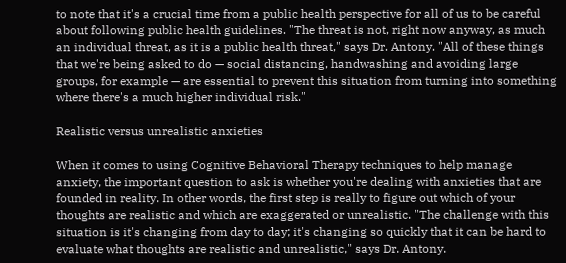to note that it's a crucial time from a public health perspective for all of us to be careful about following public health guidelines. "The threat is not, right now anyway, as much an individual threat, as it is a public health threat," says Dr. Antony. "All of these things that we're being asked to do — social distancing, handwashing and avoiding large groups, for example — are essential to prevent this situation from turning into something where there's a much higher individual risk."

Realistic versus unrealistic anxieties

When it comes to using Cognitive Behavioral Therapy techniques to help manage anxiety, the important question to ask is whether you're dealing with anxieties that are founded in reality. In other words, the first step is really to figure out which of your thoughts are realistic and which are exaggerated or unrealistic. "The challenge with this situation is it's changing from day to day; it's changing so quickly that it can be hard to evaluate what thoughts are realistic and unrealistic," says Dr. Antony.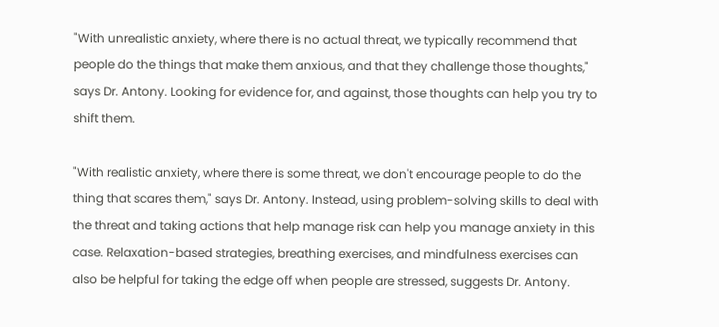"With unrealistic anxiety, where there is no actual threat, we typically recommend that people do the things that make them anxious, and that they challenge those thoughts," says Dr. Antony. Looking for evidence for, and against, those thoughts can help you try to shift them.

"With realistic anxiety, where there is some threat, we don't encourage people to do the thing that scares them," says Dr. Antony. Instead, using problem-solving skills to deal with the threat and taking actions that help manage risk can help you manage anxiety in this case. Relaxation-based strategies, breathing exercises, and mindfulness exercises can also be helpful for taking the edge off when people are stressed, suggests Dr. Antony.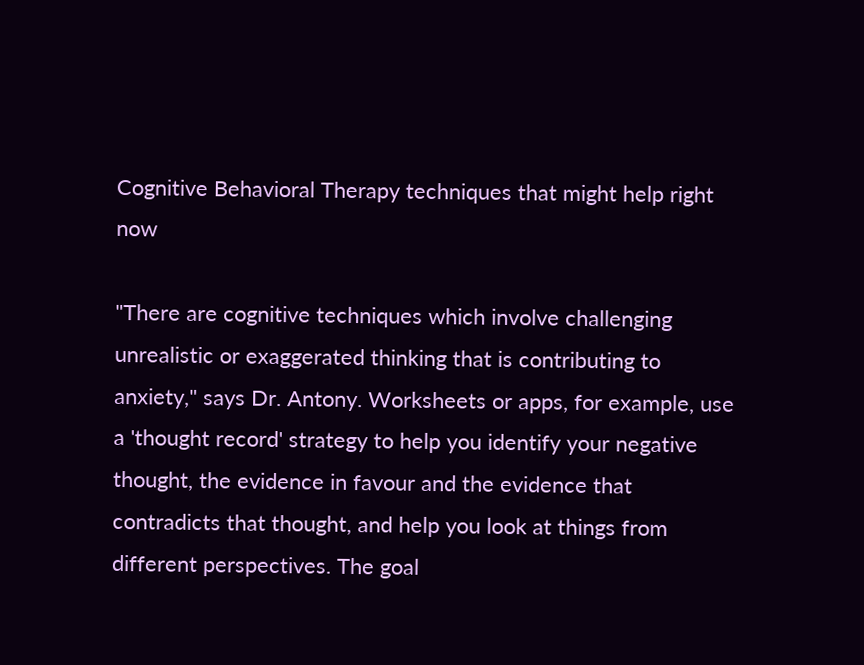Cognitive Behavioral Therapy techniques that might help right now

"There are cognitive techniques which involve challenging unrealistic or exaggerated thinking that is contributing to anxiety," says Dr. Antony. Worksheets or apps, for example, use a 'thought record' strategy to help you identify your negative thought, the evidence in favour and the evidence that contradicts that thought, and help you look at things from different perspectives. The goal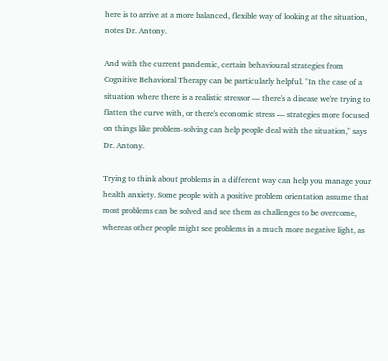here is to arrive at a more balanced, flexible way of looking at the situation, notes Dr. Antony.

And with the current pandemic, certain behavioural strategies from Cognitive Behavioral Therapy can be particularly helpful. "In the case of a situation where there is a realistic stressor — there's a disease we're trying to flatten the curve with, or there's economic stress — strategies more focused on things like problem-solving can help people deal with the situation," says Dr. Antony.

Trying to think about problems in a different way can help you manage your health anxiety. Some people with a positive problem orientation assume that most problems can be solved and see them as challenges to be overcome, whereas other people might see problems in a much more negative light, as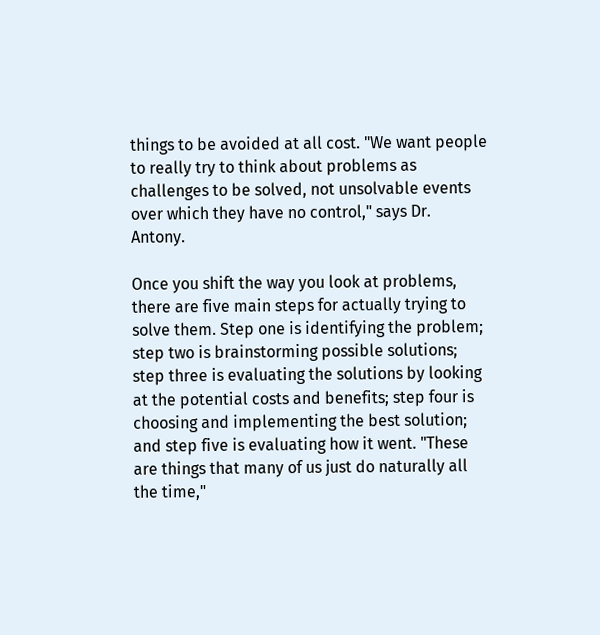things to be avoided at all cost. "We want people to really try to think about problems as challenges to be solved, not unsolvable events over which they have no control," says Dr. Antony.

Once you shift the way you look at problems, there are five main steps for actually trying to solve them. Step one is identifying the problem; step two is brainstorming possible solutions; step three is evaluating the solutions by looking at the potential costs and benefits; step four is choosing and implementing the best solution; and step five is evaluating how it went. "These are things that many of us just do naturally all the time,"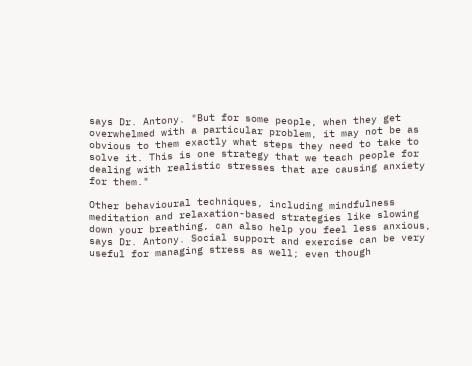says Dr. Antony. "But for some people, when they get overwhelmed with a particular problem, it may not be as obvious to them exactly what steps they need to take to solve it. This is one strategy that we teach people for dealing with realistic stresses that are causing anxiety for them."

Other behavioural techniques, including mindfulness meditation and relaxation-based strategies like slowing down your breathing, can also help you feel less anxious, says Dr. Antony. Social support and exercise can be very useful for managing stress as well; even though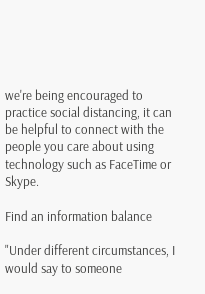we're being encouraged to practice social distancing, it can be helpful to connect with the people you care about using technology such as FaceTime or Skype.

Find an information balance

"Under different circumstances, I would say to someone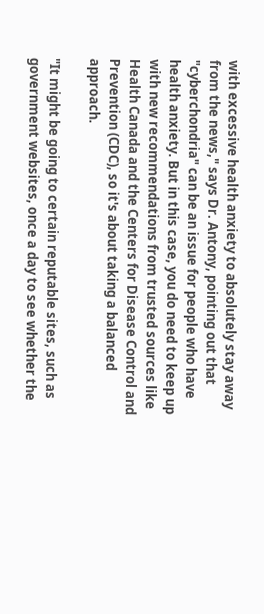with excessive health anxiety to absolutely stay away from the news," says Dr. Antony, pointing out that "cyberchondria" can be an issue for people who have health anxiety. But in this case, you do need to keep up with new recommendations from trusted sources like Health Canada and the Centers for Disease Control and Prevention (CDC), so it's about taking a balanced approach.

"It might be going to certain reputable sites, such as government websites, once a day to see whether the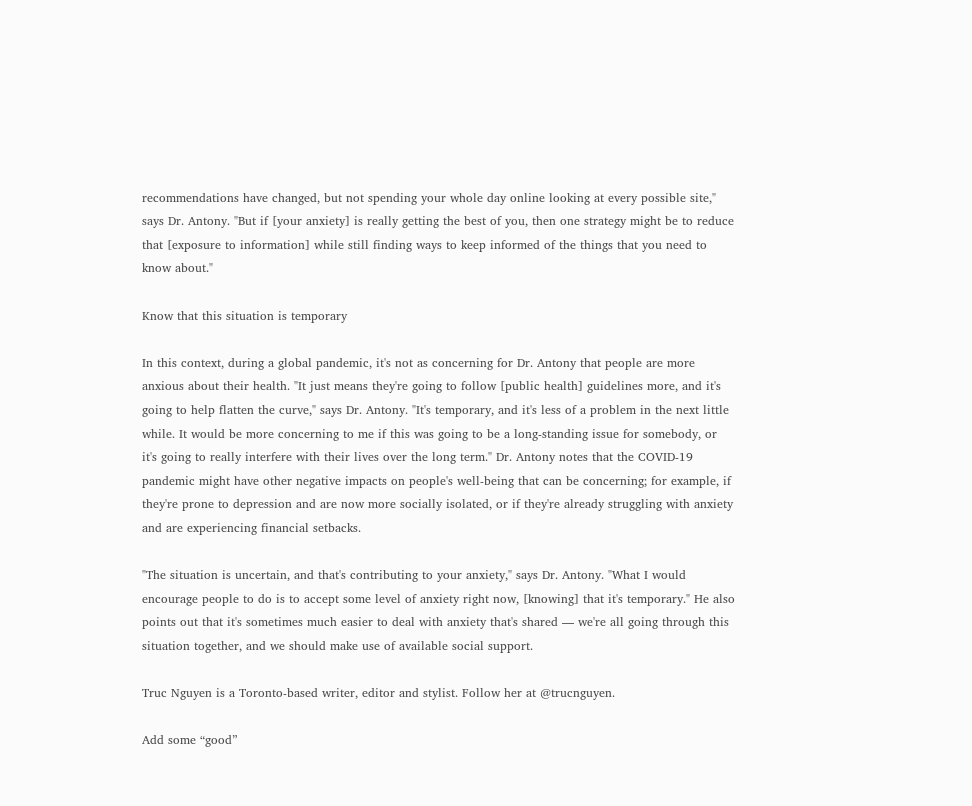recommendations have changed, but not spending your whole day online looking at every possible site," says Dr. Antony. "But if [your anxiety] is really getting the best of you, then one strategy might be to reduce that [exposure to information] while still finding ways to keep informed of the things that you need to know about."

Know that this situation is temporary

In this context, during a global pandemic, it's not as concerning for Dr. Antony that people are more anxious about their health. "It just means they're going to follow [public health] guidelines more, and it's going to help flatten the curve," says Dr. Antony. "It's temporary, and it's less of a problem in the next little while. It would be more concerning to me if this was going to be a long-standing issue for somebody, or it's going to really interfere with their lives over the long term." Dr. Antony notes that the COVID-19 pandemic might have other negative impacts on people's well-being that can be concerning; for example, if they're prone to depression and are now more socially isolated, or if they're already struggling with anxiety and are experiencing financial setbacks.

"The situation is uncertain, and that's contributing to your anxiety," says Dr. Antony. "What I would encourage people to do is to accept some level of anxiety right now, [knowing] that it's temporary." He also points out that it's sometimes much easier to deal with anxiety that's shared — we're all going through this situation together, and we should make use of available social support.

Truc Nguyen is a Toronto-based writer, editor and stylist. Follow her at @trucnguyen.

Add some “good”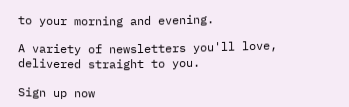to your morning and evening.

A variety of newsletters you'll love, delivered straight to you.

Sign up now